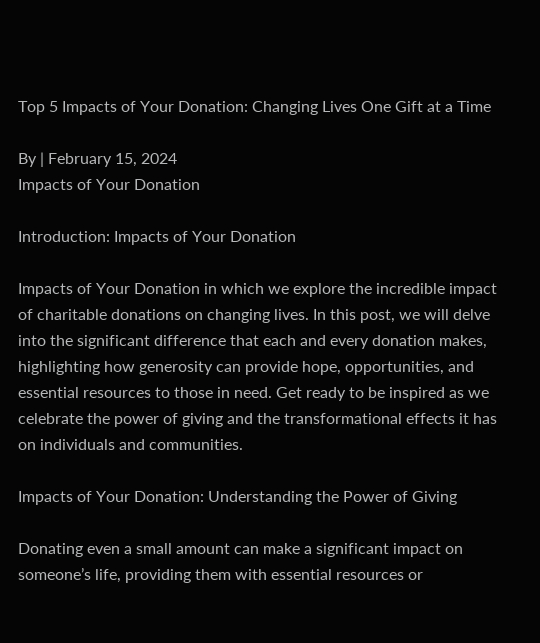Top 5 Impacts of Your Donation: Changing Lives One Gift at a Time

By | February 15, 2024
Impacts of Your Donation

Introduction: Impacts of Your Donation

Impacts of Your Donation in which we explore the incredible impact of charitable donations on changing lives. In this post, we will delve into the significant difference that each and every donation makes, highlighting how generosity can provide hope, opportunities, and essential resources to those in need. Get ready to be inspired as we celebrate the power of giving and the transformational effects it has on individuals and communities.

Impacts of Your Donation: Understanding the Power of Giving

Donating even a small amount can make a significant impact on someone’s life, providing them with essential resources or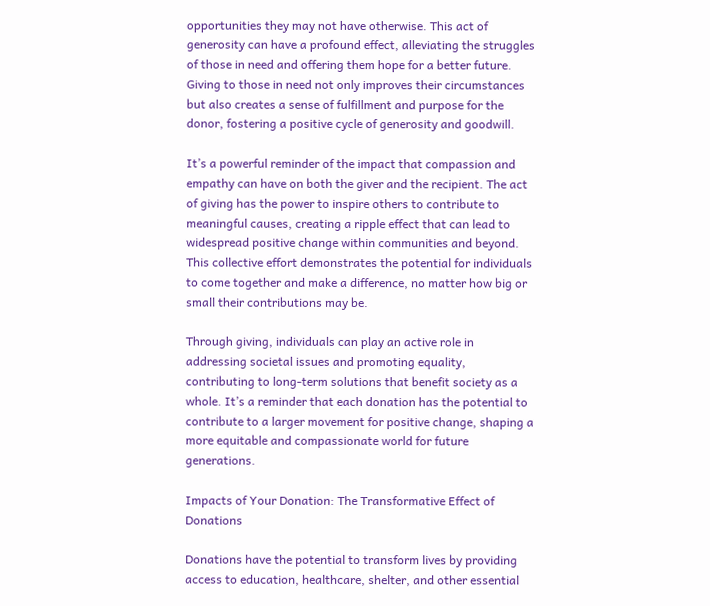opportunities they may not have otherwise. This act of generosity can have a profound effect, alleviating the struggles of those in need and offering them hope for a better future. Giving to those in need not only improves their circumstances but also creates a sense of fulfillment and purpose for the donor, fostering a positive cycle of generosity and goodwill.

It’s a powerful reminder of the impact that compassion and empathy can have on both the giver and the recipient. The act of giving has the power to inspire others to contribute to meaningful causes, creating a ripple effect that can lead to widespread positive change within communities and beyond. This collective effort demonstrates the potential for individuals to come together and make a difference, no matter how big or small their contributions may be.

Through giving, individuals can play an active role in addressing societal issues and promoting equality, contributing to long-term solutions that benefit society as a whole. It’s a reminder that each donation has the potential to contribute to a larger movement for positive change, shaping a more equitable and compassionate world for future generations.

Impacts of Your Donation: The Transformative Effect of Donations

Donations have the potential to transform lives by providing access to education, healthcare, shelter, and other essential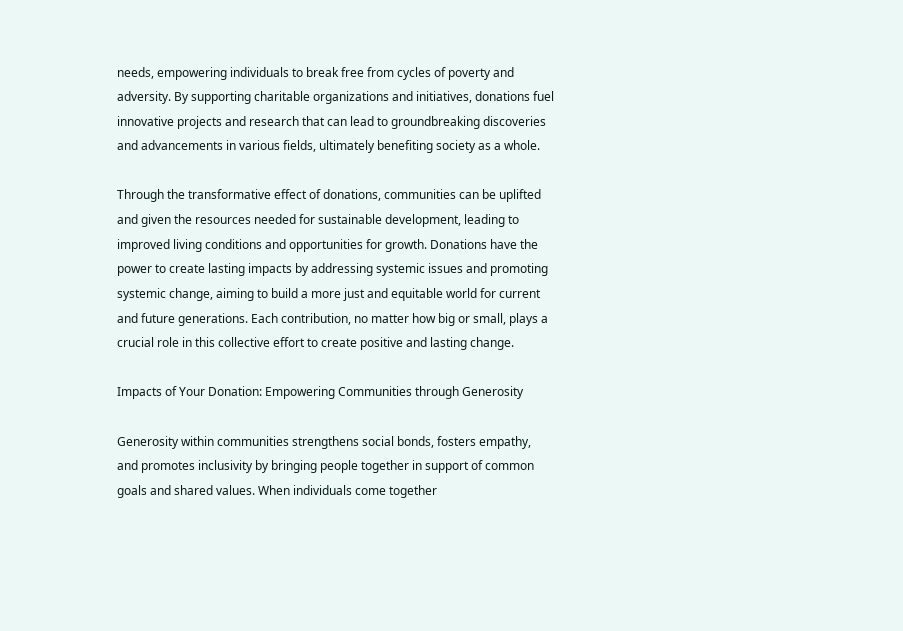needs, empowering individuals to break free from cycles of poverty and adversity. By supporting charitable organizations and initiatives, donations fuel innovative projects and research that can lead to groundbreaking discoveries and advancements in various fields, ultimately benefiting society as a whole.

Through the transformative effect of donations, communities can be uplifted and given the resources needed for sustainable development, leading to improved living conditions and opportunities for growth. Donations have the power to create lasting impacts by addressing systemic issues and promoting systemic change, aiming to build a more just and equitable world for current and future generations. Each contribution, no matter how big or small, plays a crucial role in this collective effort to create positive and lasting change.

Impacts of Your Donation: Empowering Communities through Generosity

Generosity within communities strengthens social bonds, fosters empathy, and promotes inclusivity by bringing people together in support of common goals and shared values. When individuals come together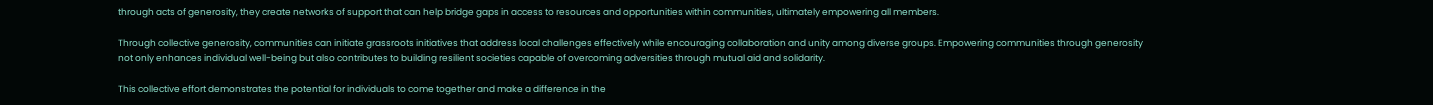through acts of generosity, they create networks of support that can help bridge gaps in access to resources and opportunities within communities, ultimately empowering all members.

Through collective generosity, communities can initiate grassroots initiatives that address local challenges effectively while encouraging collaboration and unity among diverse groups. Empowering communities through generosity not only enhances individual well-being but also contributes to building resilient societies capable of overcoming adversities through mutual aid and solidarity.

This collective effort demonstrates the potential for individuals to come together and make a difference in the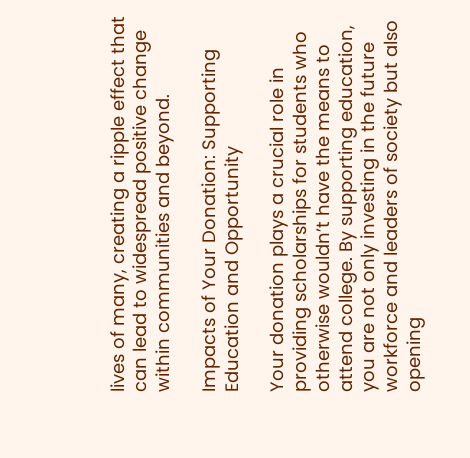lives of many, creating a ripple effect that can lead to widespread positive change within communities and beyond.

Impacts of Your Donation: Supporting Education and Opportunity

Your donation plays a crucial role in providing scholarships for students who otherwise wouldn’t have the means to attend college. By supporting education, you are not only investing in the future workforce and leaders of society but also opening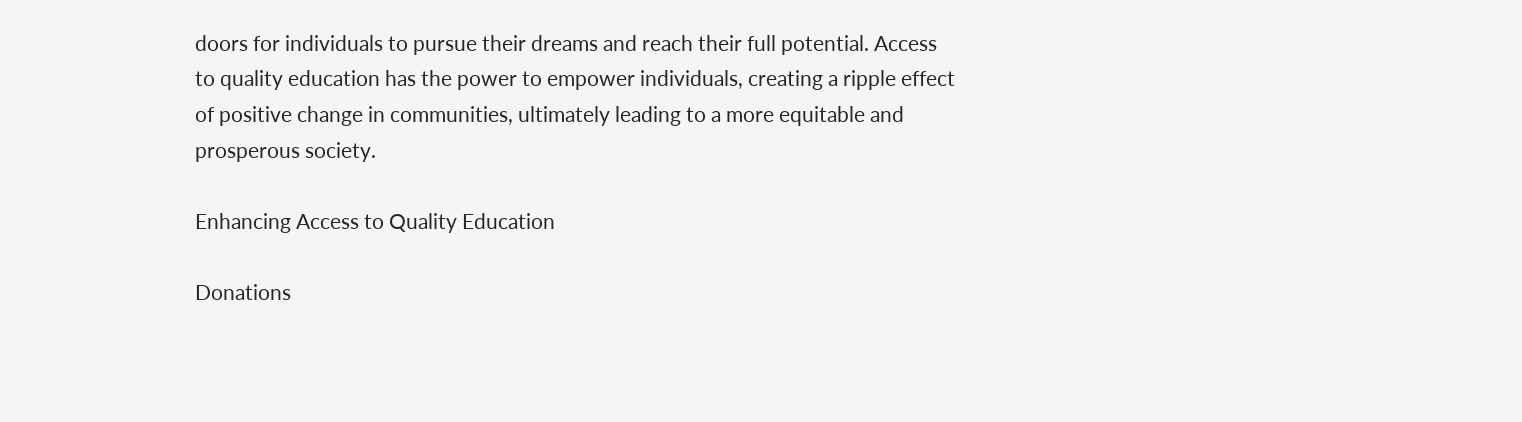doors for individuals to pursue their dreams and reach their full potential. Access to quality education has the power to empower individuals, creating a ripple effect of positive change in communities, ultimately leading to a more equitable and prosperous society.

Enhancing Access to Quality Education

Donations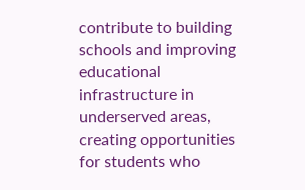contribute to building schools and improving educational infrastructure in underserved areas, creating opportunities for students who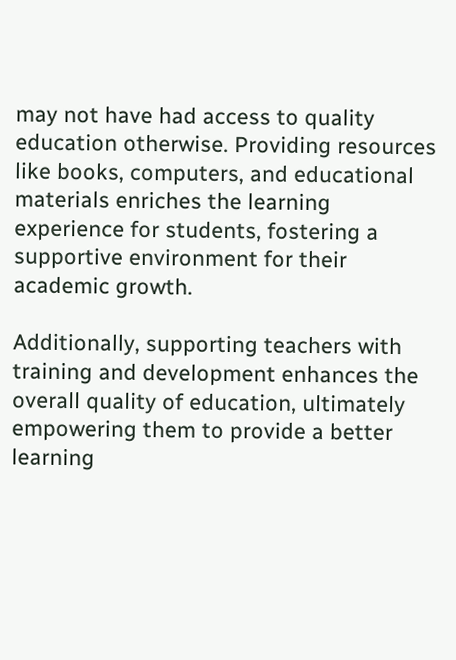may not have had access to quality education otherwise. Providing resources like books, computers, and educational materials enriches the learning experience for students, fostering a supportive environment for their academic growth.

Additionally, supporting teachers with training and development enhances the overall quality of education, ultimately empowering them to provide a better learning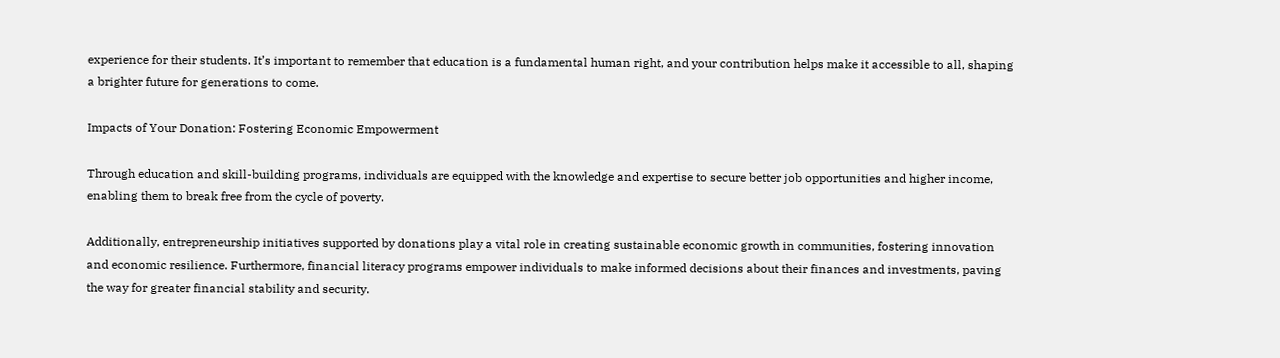experience for their students. It’s important to remember that education is a fundamental human right, and your contribution helps make it accessible to all, shaping a brighter future for generations to come.

Impacts of Your Donation: Fostering Economic Empowerment

Through education and skill-building programs, individuals are equipped with the knowledge and expertise to secure better job opportunities and higher income, enabling them to break free from the cycle of poverty.

Additionally, entrepreneurship initiatives supported by donations play a vital role in creating sustainable economic growth in communities, fostering innovation and economic resilience. Furthermore, financial literacy programs empower individuals to make informed decisions about their finances and investments, paving the way for greater financial stability and security.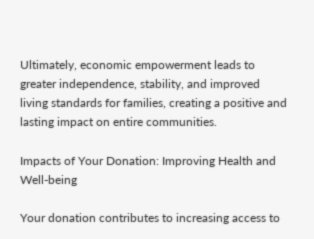Ultimately, economic empowerment leads to greater independence, stability, and improved living standards for families, creating a positive and lasting impact on entire communities.

Impacts of Your Donation: Improving Health and Well-being

Your donation contributes to increasing access to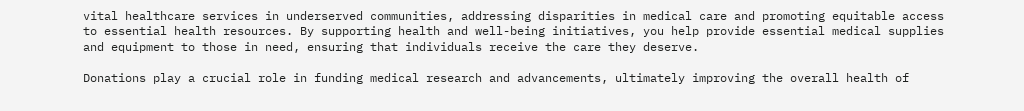vital healthcare services in underserved communities, addressing disparities in medical care and promoting equitable access to essential health resources. By supporting health and well-being initiatives, you help provide essential medical supplies and equipment to those in need, ensuring that individuals receive the care they deserve.

Donations play a crucial role in funding medical research and advancements, ultimately improving the overall health of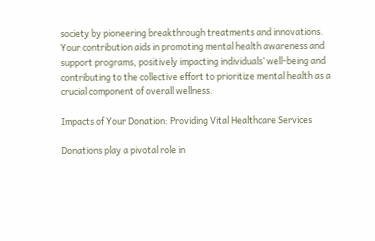society by pioneering breakthrough treatments and innovations. Your contribution aids in promoting mental health awareness and support programs, positively impacting individuals’ well-being and contributing to the collective effort to prioritize mental health as a crucial component of overall wellness.

Impacts of Your Donation: Providing Vital Healthcare Services

Donations play a pivotal role in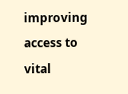improving access to vital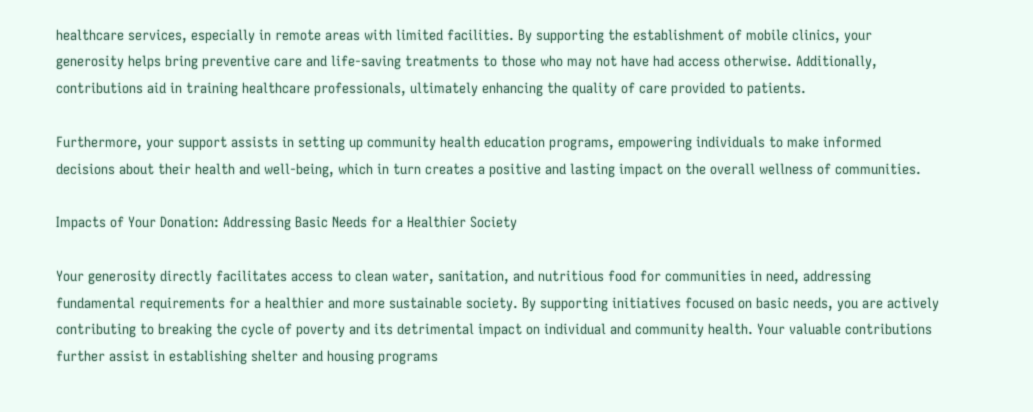healthcare services, especially in remote areas with limited facilities. By supporting the establishment of mobile clinics, your generosity helps bring preventive care and life-saving treatments to those who may not have had access otherwise. Additionally, contributions aid in training healthcare professionals, ultimately enhancing the quality of care provided to patients.

Furthermore, your support assists in setting up community health education programs, empowering individuals to make informed decisions about their health and well-being, which in turn creates a positive and lasting impact on the overall wellness of communities.

Impacts of Your Donation: Addressing Basic Needs for a Healthier Society

Your generosity directly facilitates access to clean water, sanitation, and nutritious food for communities in need, addressing fundamental requirements for a healthier and more sustainable society. By supporting initiatives focused on basic needs, you are actively contributing to breaking the cycle of poverty and its detrimental impact on individual and community health. Your valuable contributions further assist in establishing shelter and housing programs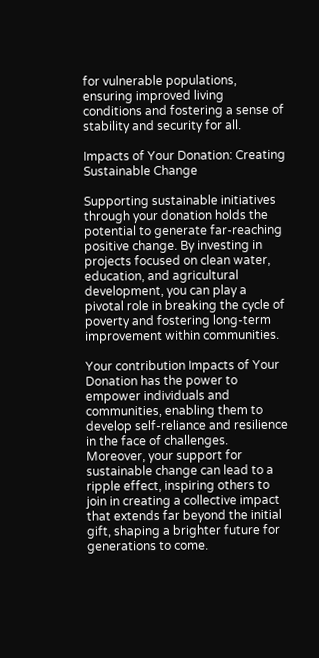for vulnerable populations, ensuring improved living conditions and fostering a sense of stability and security for all.

Impacts of Your Donation: Creating Sustainable Change

Supporting sustainable initiatives through your donation holds the potential to generate far-reaching positive change. By investing in projects focused on clean water, education, and agricultural development, you can play a pivotal role in breaking the cycle of poverty and fostering long-term improvement within communities.

Your contribution Impacts of Your Donation has the power to empower individuals and communities, enabling them to develop self-reliance and resilience in the face of challenges. Moreover, your support for sustainable change can lead to a ripple effect, inspiring others to join in creating a collective impact that extends far beyond the initial gift, shaping a brighter future for generations to come.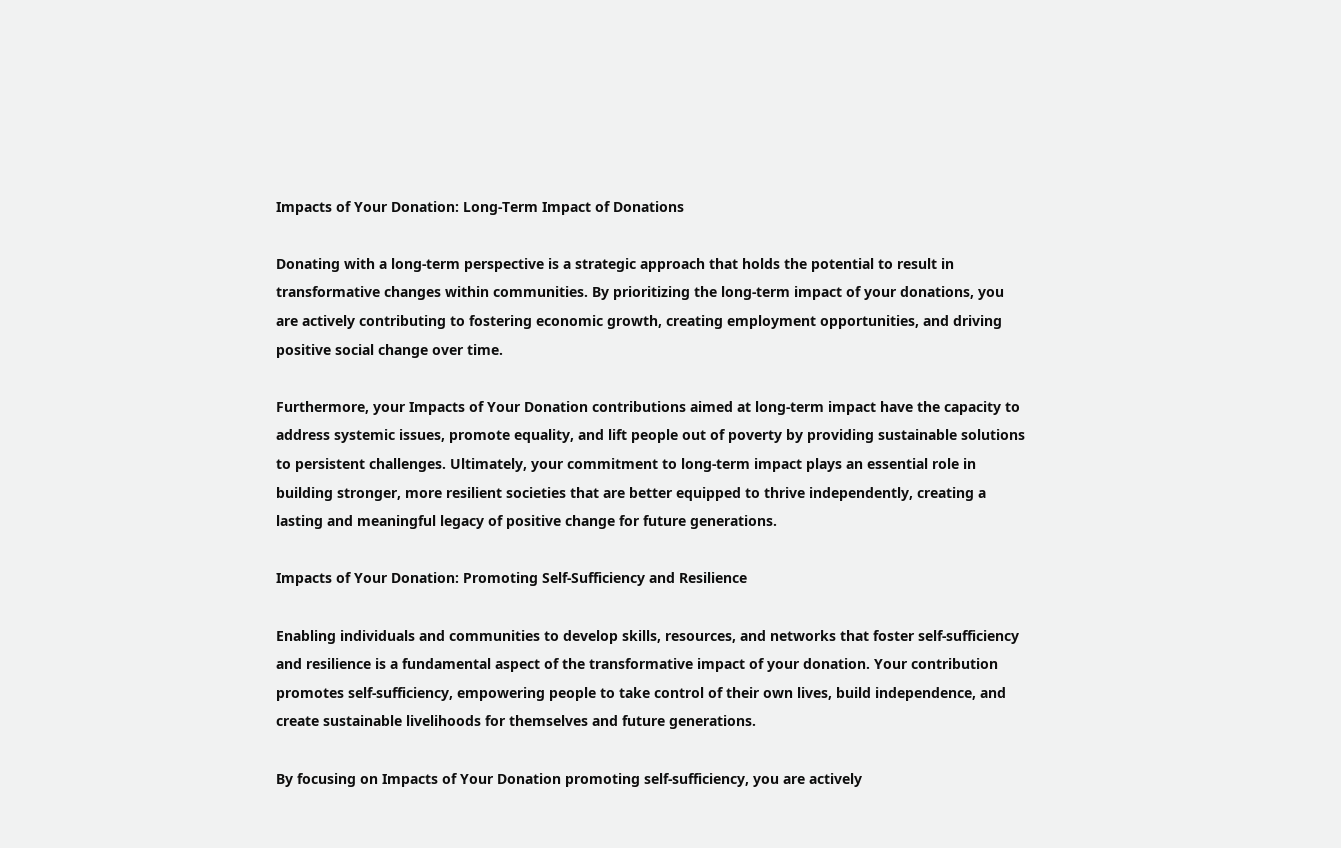Impacts of Your Donation: Long-Term Impact of Donations

Donating with a long-term perspective is a strategic approach that holds the potential to result in transformative changes within communities. By prioritizing the long-term impact of your donations, you are actively contributing to fostering economic growth, creating employment opportunities, and driving positive social change over time.

Furthermore, your Impacts of Your Donation contributions aimed at long-term impact have the capacity to address systemic issues, promote equality, and lift people out of poverty by providing sustainable solutions to persistent challenges. Ultimately, your commitment to long-term impact plays an essential role in building stronger, more resilient societies that are better equipped to thrive independently, creating a lasting and meaningful legacy of positive change for future generations.

Impacts of Your Donation: Promoting Self-Sufficiency and Resilience

Enabling individuals and communities to develop skills, resources, and networks that foster self-sufficiency and resilience is a fundamental aspect of the transformative impact of your donation. Your contribution promotes self-sufficiency, empowering people to take control of their own lives, build independence, and create sustainable livelihoods for themselves and future generations.

By focusing on Impacts of Your Donation promoting self-sufficiency, you are actively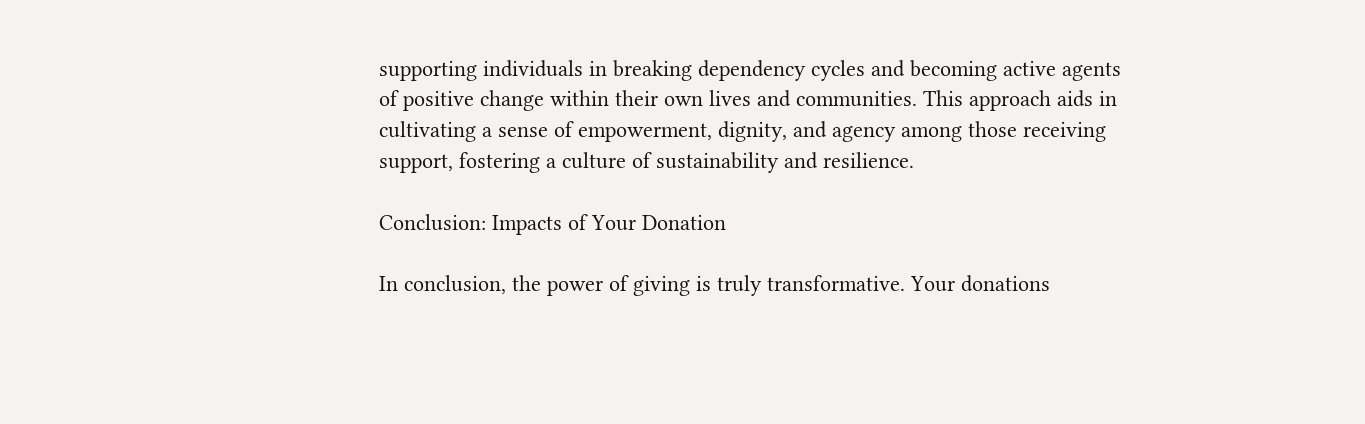supporting individuals in breaking dependency cycles and becoming active agents of positive change within their own lives and communities. This approach aids in cultivating a sense of empowerment, dignity, and agency among those receiving support, fostering a culture of sustainability and resilience.

Conclusion: Impacts of Your Donation

In conclusion, the power of giving is truly transformative. Your donations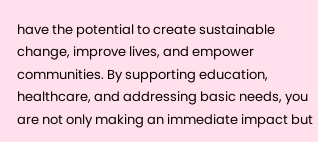have the potential to create sustainable change, improve lives, and empower communities. By supporting education, healthcare, and addressing basic needs, you are not only making an immediate impact but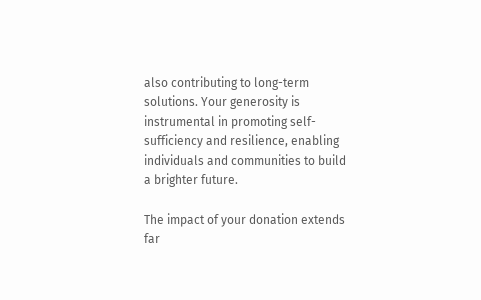also contributing to long-term solutions. Your generosity is instrumental in promoting self-sufficiency and resilience, enabling individuals and communities to build a brighter future.

The impact of your donation extends far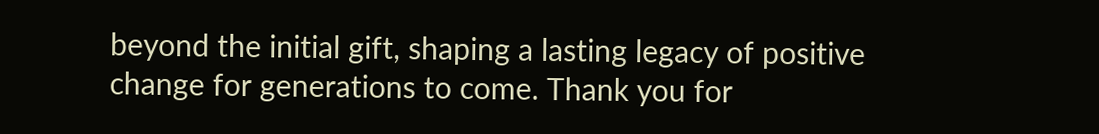beyond the initial gift, shaping a lasting legacy of positive change for generations to come. Thank you for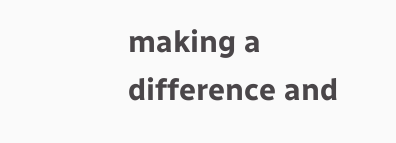making a difference and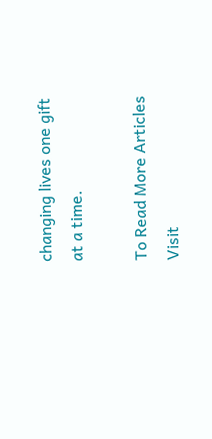changing lives one gift at a time.

To Read More Articles Visit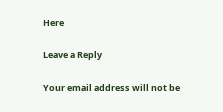Here

Leave a Reply

Your email address will not be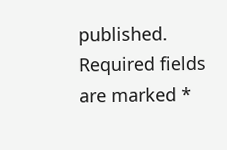published. Required fields are marked *